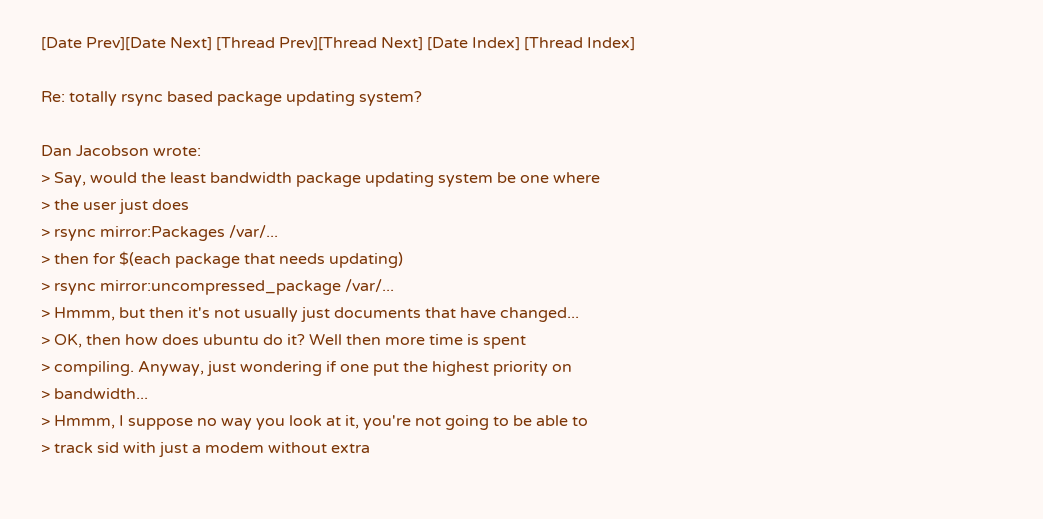[Date Prev][Date Next] [Thread Prev][Thread Next] [Date Index] [Thread Index]

Re: totally rsync based package updating system?

Dan Jacobson wrote:
> Say, would the least bandwidth package updating system be one where
> the user just does
> rsync mirror:Packages /var/...
> then for $(each package that needs updating)
> rsync mirror:uncompressed_package /var/...
> Hmmm, but then it's not usually just documents that have changed...
> OK, then how does ubuntu do it? Well then more time is spent
> compiling. Anyway, just wondering if one put the highest priority on
> bandwidth...
> Hmmm, I suppose no way you look at it, you're not going to be able to
> track sid with just a modem without extra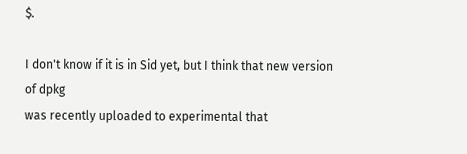$.

I don't know if it is in Sid yet, but I think that new version of dpkg
was recently uploaded to experimental that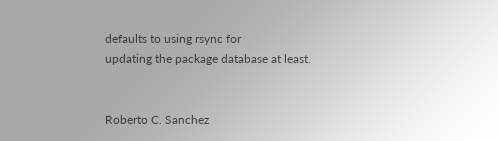defaults to using rsync for
updating the package database at least.


Roberto C. Sanchez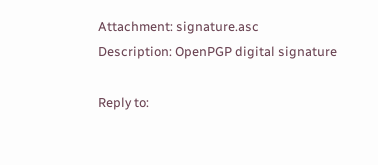Attachment: signature.asc
Description: OpenPGP digital signature

Reply to: